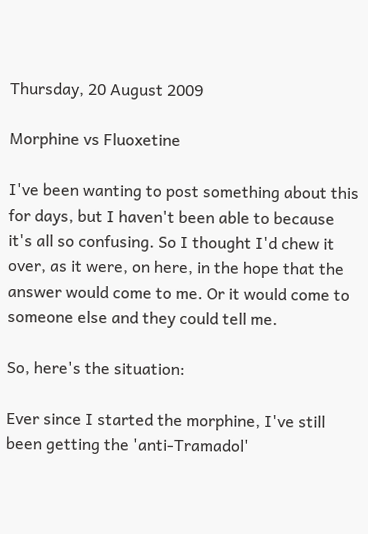Thursday, 20 August 2009

Morphine vs Fluoxetine

I've been wanting to post something about this for days, but I haven't been able to because it's all so confusing. So I thought I'd chew it over, as it were, on here, in the hope that the answer would come to me. Or it would come to someone else and they could tell me.

So, here's the situation:

Ever since I started the morphine, I've still been getting the 'anti-Tramadol'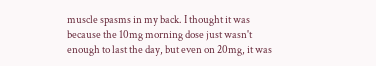muscle spasms in my back. I thought it was because the 10mg morning dose just wasn't enough to last the day, but even on 20mg, it was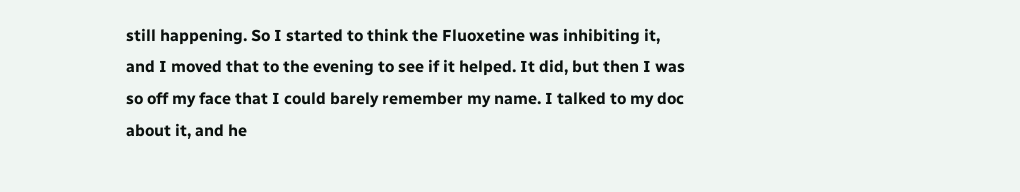still happening. So I started to think the Fluoxetine was inhibiting it, and I moved that to the evening to see if it helped. It did, but then I was so off my face that I could barely remember my name. I talked to my doc about it, and he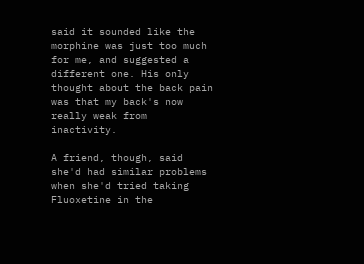said it sounded like the morphine was just too much for me, and suggested a different one. His only thought about the back pain was that my back's now really weak from inactivity.

A friend, though, said she'd had similar problems when she'd tried taking Fluoxetine in the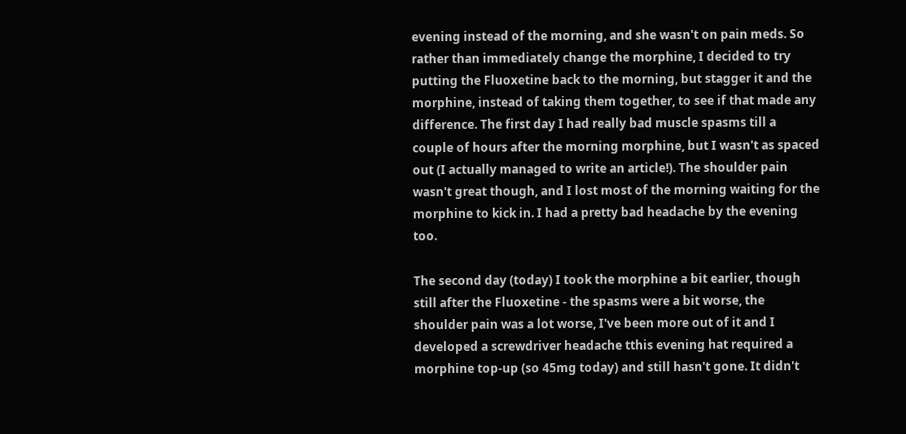evening instead of the morning, and she wasn't on pain meds. So rather than immediately change the morphine, I decided to try putting the Fluoxetine back to the morning, but stagger it and the morphine, instead of taking them together, to see if that made any difference. The first day I had really bad muscle spasms till a couple of hours after the morning morphine, but I wasn't as spaced out (I actually managed to write an article!). The shoulder pain wasn't great though, and I lost most of the morning waiting for the morphine to kick in. I had a pretty bad headache by the evening too.

The second day (today) I took the morphine a bit earlier, though still after the Fluoxetine - the spasms were a bit worse, the shoulder pain was a lot worse, I've been more out of it and I developed a screwdriver headache tthis evening hat required a morphine top-up (so 45mg today) and still hasn't gone. It didn't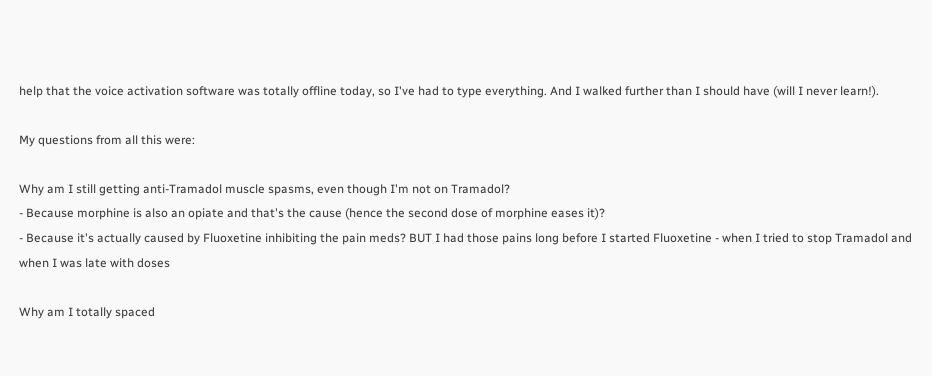help that the voice activation software was totally offline today, so I've had to type everything. And I walked further than I should have (will I never learn!).

My questions from all this were:

Why am I still getting anti-Tramadol muscle spasms, even though I'm not on Tramadol?
- Because morphine is also an opiate and that's the cause (hence the second dose of morphine eases it)?
- Because it's actually caused by Fluoxetine inhibiting the pain meds? BUT I had those pains long before I started Fluoxetine - when I tried to stop Tramadol and when I was late with doses

Why am I totally spaced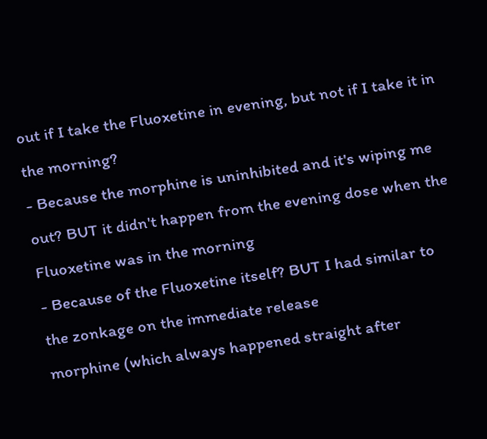out if I take the Fluoxetine in evening, but not if I take it in the morning?
- Because the morphine is uninhibited and it's wiping me out? BUT it didn't happen from the evening dose when the Fluoxetine was in the morning
- Because of the Fluoxetine itself? BUT I had similar to the zonkage on the immediate release
morphine (which always happened straight after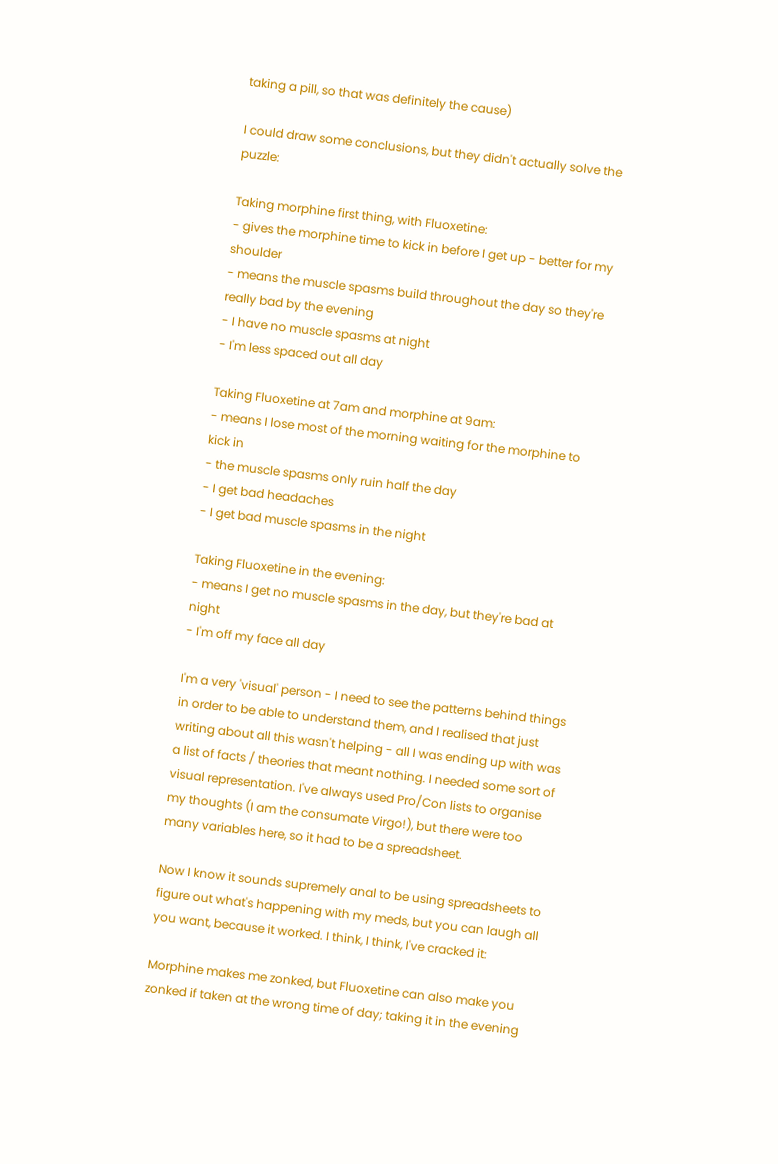taking a pill, so that was definitely the cause)

I could draw some conclusions, but they didn't actually solve the puzzle:

Taking morphine first thing, with Fluoxetine:
- gives the morphine time to kick in before I get up - better for my shoulder
- means the muscle spasms build throughout the day so they're really bad by the evening
- I have no muscle spasms at night
- I'm less spaced out all day

Taking Fluoxetine at 7am and morphine at 9am:
- means I lose most of the morning waiting for the morphine to kick in
- the muscle spasms only ruin half the day
- I get bad headaches
- I get bad muscle spasms in the night

Taking Fluoxetine in the evening:
- means I get no muscle spasms in the day, but they're bad at night
- I'm off my face all day

I'm a very 'visual' person - I need to see the patterns behind things in order to be able to understand them, and I realised that just writing about all this wasn't helping - all I was ending up with was a list of facts / theories that meant nothing. I needed some sort of visual representation. I've always used Pro/Con lists to organise my thoughts (I am the consumate Virgo!), but there were too many variables here, so it had to be a spreadsheet.

Now I know it sounds supremely anal to be using spreadsheets to figure out what's happening with my meds, but you can laugh all you want, because it worked. I think, I think, I've cracked it:

Morphine makes me zonked, but Fluoxetine can also make you zonked if taken at the wrong time of day; taking it in the evening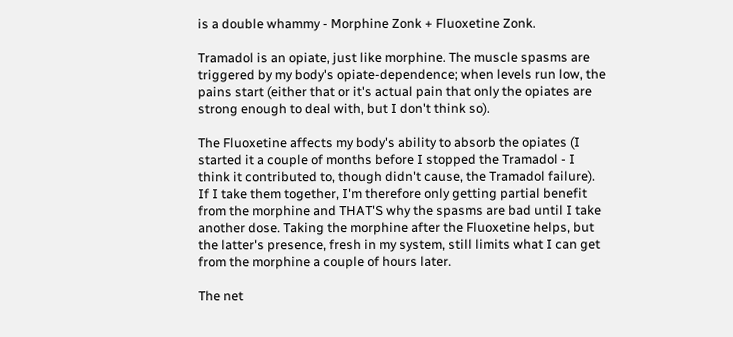is a double whammy - Morphine Zonk + Fluoxetine Zonk.

Tramadol is an opiate, just like morphine. The muscle spasms are triggered by my body's opiate-dependence; when levels run low, the pains start (either that or it's actual pain that only the opiates are strong enough to deal with, but I don't think so).

The Fluoxetine affects my body's ability to absorb the opiates (I started it a couple of months before I stopped the Tramadol - I think it contributed to, though didn't cause, the Tramadol failure). If I take them together, I'm therefore only getting partial benefit from the morphine and THAT'S why the spasms are bad until I take another dose. Taking the morphine after the Fluoxetine helps, but the latter's presence, fresh in my system, still limits what I can get from the morphine a couple of hours later.

The net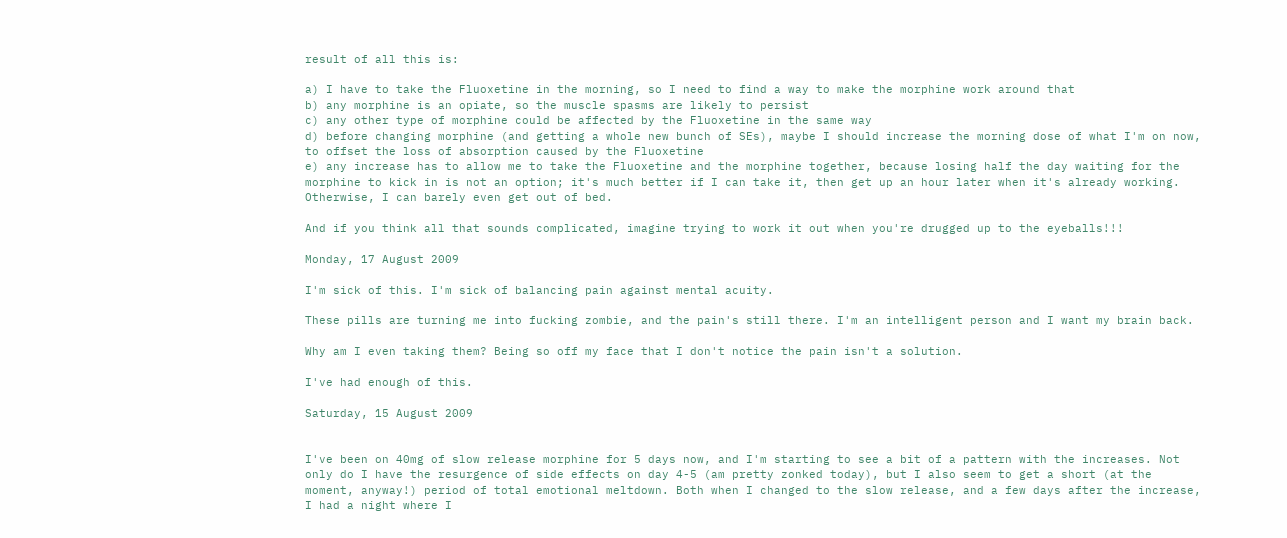result of all this is:

a) I have to take the Fluoxetine in the morning, so I need to find a way to make the morphine work around that
b) any morphine is an opiate, so the muscle spasms are likely to persist
c) any other type of morphine could be affected by the Fluoxetine in the same way
d) before changing morphine (and getting a whole new bunch of SEs), maybe I should increase the morning dose of what I'm on now, to offset the loss of absorption caused by the Fluoxetine
e) any increase has to allow me to take the Fluoxetine and the morphine together, because losing half the day waiting for the morphine to kick in is not an option; it's much better if I can take it, then get up an hour later when it's already working. Otherwise, I can barely even get out of bed.

And if you think all that sounds complicated, imagine trying to work it out when you're drugged up to the eyeballs!!!

Monday, 17 August 2009

I'm sick of this. I'm sick of balancing pain against mental acuity.

These pills are turning me into fucking zombie, and the pain's still there. I'm an intelligent person and I want my brain back.

Why am I even taking them? Being so off my face that I don't notice the pain isn't a solution.

I've had enough of this.

Saturday, 15 August 2009


I've been on 40mg of slow release morphine for 5 days now, and I'm starting to see a bit of a pattern with the increases. Not only do I have the resurgence of side effects on day 4-5 (am pretty zonked today), but I also seem to get a short (at the moment, anyway!) period of total emotional meltdown. Both when I changed to the slow release, and a few days after the increase, I had a night where I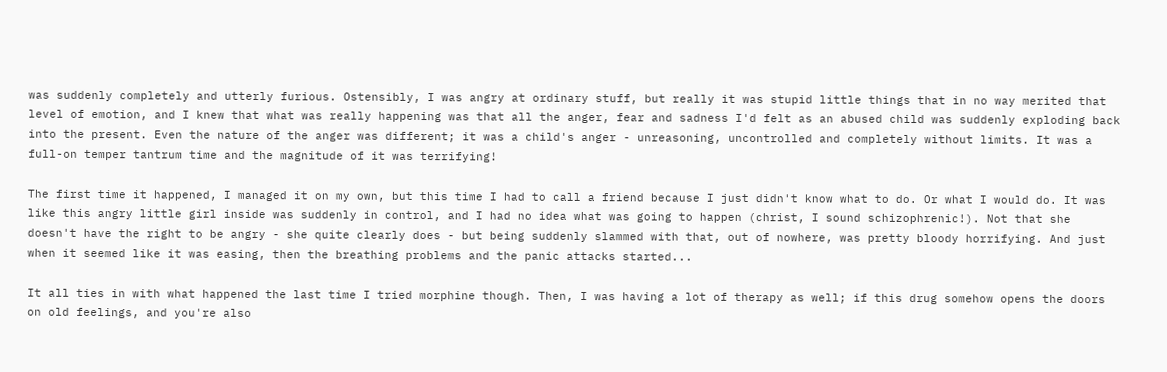was suddenly completely and utterly furious. Ostensibly, I was angry at ordinary stuff, but really it was stupid little things that in no way merited that level of emotion, and I knew that what was really happening was that all the anger, fear and sadness I'd felt as an abused child was suddenly exploding back into the present. Even the nature of the anger was different; it was a child's anger - unreasoning, uncontrolled and completely without limits. It was a full-on temper tantrum time and the magnitude of it was terrifying!

The first time it happened, I managed it on my own, but this time I had to call a friend because I just didn't know what to do. Or what I would do. It was like this angry little girl inside was suddenly in control, and I had no idea what was going to happen (christ, I sound schizophrenic!). Not that she doesn't have the right to be angry - she quite clearly does - but being suddenly slammed with that, out of nowhere, was pretty bloody horrifying. And just when it seemed like it was easing, then the breathing problems and the panic attacks started...

It all ties in with what happened the last time I tried morphine though. Then, I was having a lot of therapy as well; if this drug somehow opens the doors on old feelings, and you're also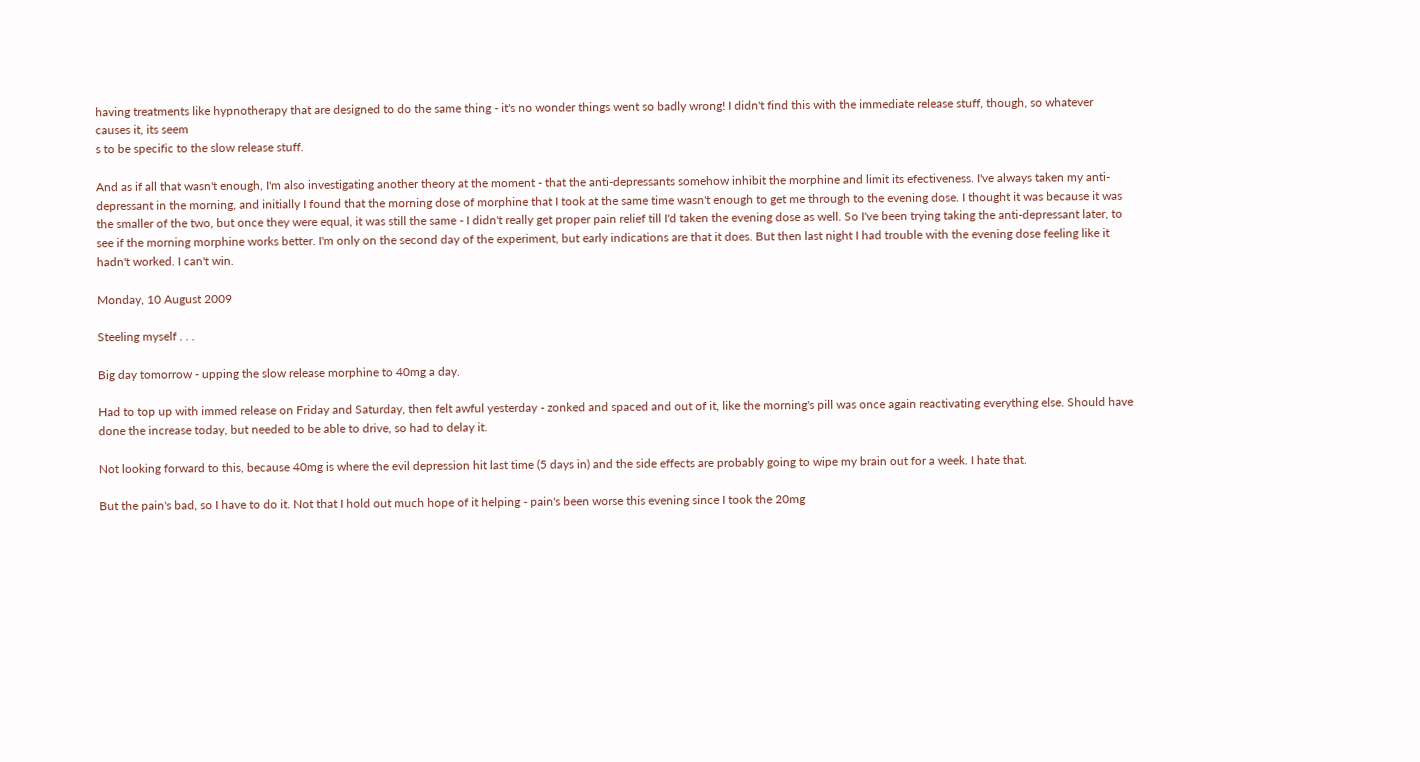having treatments like hypnotherapy that are designed to do the same thing - it's no wonder things went so badly wrong! I didn't find this with the immediate release stuff, though, so whatever causes it, its seem
s to be specific to the slow release stuff.

And as if all that wasn't enough, I'm also investigating another theory at the moment - that the anti-depressants somehow inhibit the morphine and limit its efectiveness. I've always taken my anti-depressant in the morning, and initially I found that the morning dose of morphine that I took at the same time wasn't enough to get me through to the evening dose. I thought it was because it was the smaller of the two, but once they were equal, it was still the same - I didn't really get proper pain relief till I'd taken the evening dose as well. So I've been trying taking the anti-depressant later, to see if the morning morphine works better. I'm only on the second day of the experiment, but early indications are that it does. But then last night I had trouble with the evening dose feeling like it hadn't worked. I can't win.

Monday, 10 August 2009

Steeling myself . . .

Big day tomorrow - upping the slow release morphine to 40mg a day.

Had to top up with immed release on Friday and Saturday, then felt awful yesterday - zonked and spaced and out of it, like the morning's pill was once again reactivating everything else. Should have done the increase today, but needed to be able to drive, so had to delay it.

Not looking forward to this, because 40mg is where the evil depression hit last time (5 days in) and the side effects are probably going to wipe my brain out for a week. I hate that.

But the pain's bad, so I have to do it. Not that I hold out much hope of it helping - pain's been worse this evening since I took the 20mg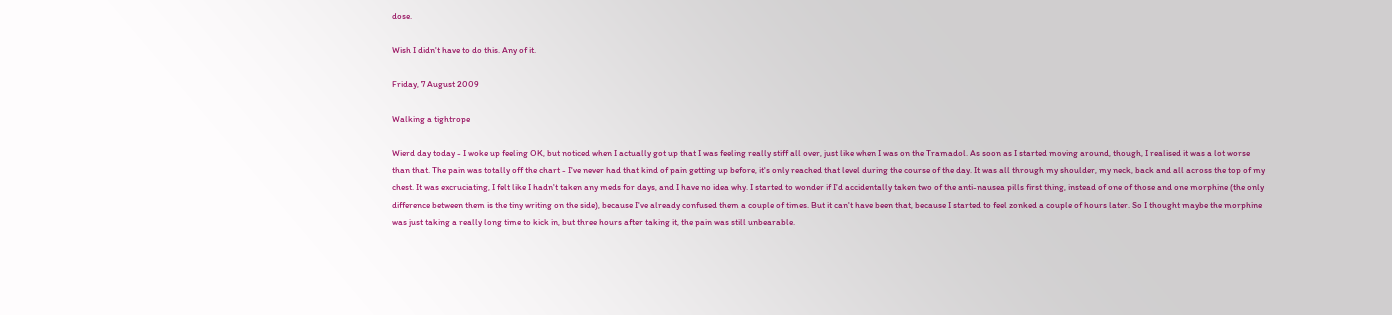dose.

Wish I didn't have to do this. Any of it.

Friday, 7 August 2009

Walking a tightrope

Wierd day today - I woke up feeling OK, but noticed when I actually got up that I was feeling really stiff all over, just like when I was on the Tramadol. As soon as I started moving around, though, I realised it was a lot worse than that. The pain was totally off the chart - I've never had that kind of pain getting up before, it's only reached that level during the course of the day. It was all through my shoulder, my neck, back and all across the top of my chest. It was excruciating, I felt like I hadn't taken any meds for days, and I have no idea why. I started to wonder if I'd accidentally taken two of the anti-nausea pills first thing, instead of one of those and one morphine (the only difference between them is the tiny writing on the side), because I've already confused them a couple of times. But it can't have been that, because I started to feel zonked a couple of hours later. So I thought maybe the morphine was just taking a really long time to kick in, but three hours after taking it, the pain was still unbearable.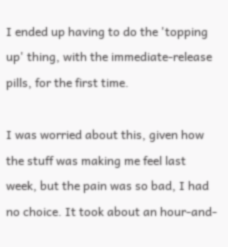I ended up having to do the 'topping up' thing, with the immediate-release pills, for the first time.

I was worried about this, given how the stuff was making me feel last week, but the pain was so bad, I had no choice. It took about an hour-and-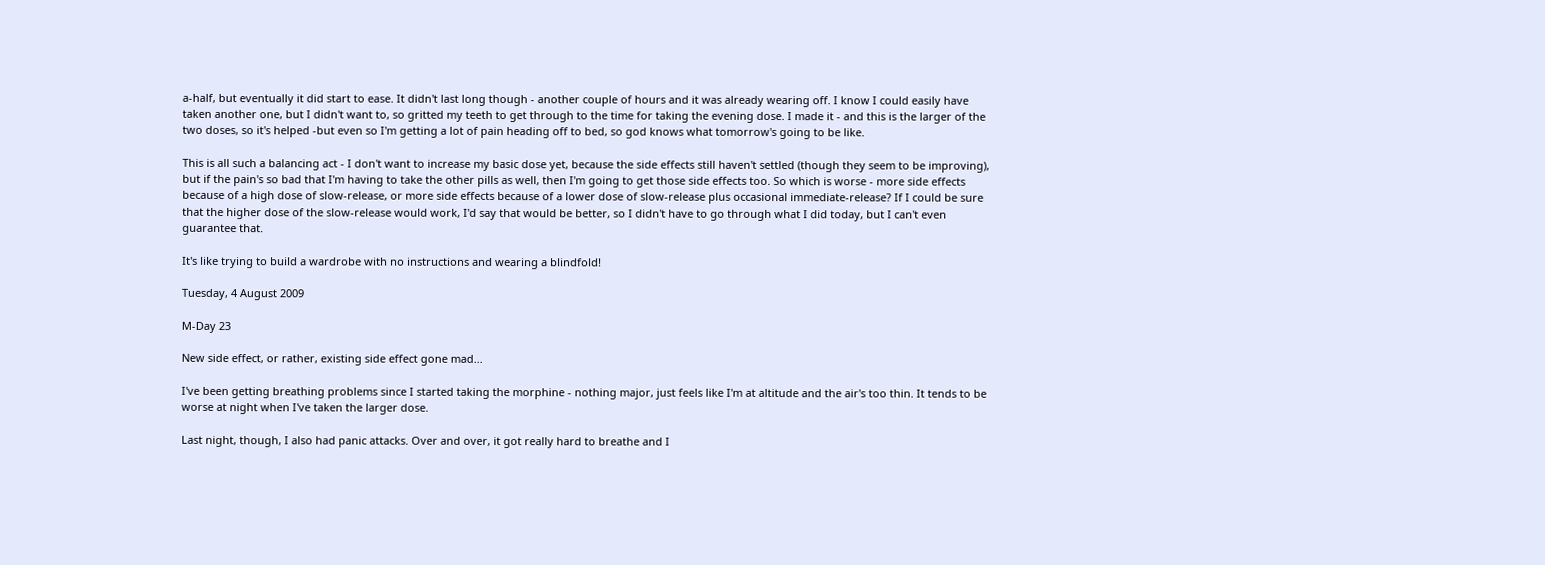a-half, but eventually it did start to ease. It didn't last long though - another couple of hours and it was already wearing off. I know I could easily have taken another one, but I didn't want to, so gritted my teeth to get through to the time for taking the evening dose. I made it - and this is the larger of the two doses, so it's helped -but even so I'm getting a lot of pain heading off to bed, so god knows what tomorrow's going to be like.

This is all such a balancing act - I don't want to increase my basic dose yet, because the side effects still haven't settled (though they seem to be improving), but if the pain's so bad that I'm having to take the other pills as well, then I'm going to get those side effects too. So which is worse - more side effects because of a high dose of slow-release, or more side effects because of a lower dose of slow-release plus occasional immediate-release? If I could be sure that the higher dose of the slow-release would work, I'd say that would be better, so I didn't have to go through what I did today, but I can't even guarantee that.

It's like trying to build a wardrobe with no instructions and wearing a blindfold!

Tuesday, 4 August 2009

M-Day 23

New side effect, or rather, existing side effect gone mad...

I've been getting breathing problems since I started taking the morphine - nothing major, just feels like I'm at altitude and the air's too thin. It tends to be worse at night when I've taken the larger dose.

Last night, though, I also had panic attacks. Over and over, it got really hard to breathe and I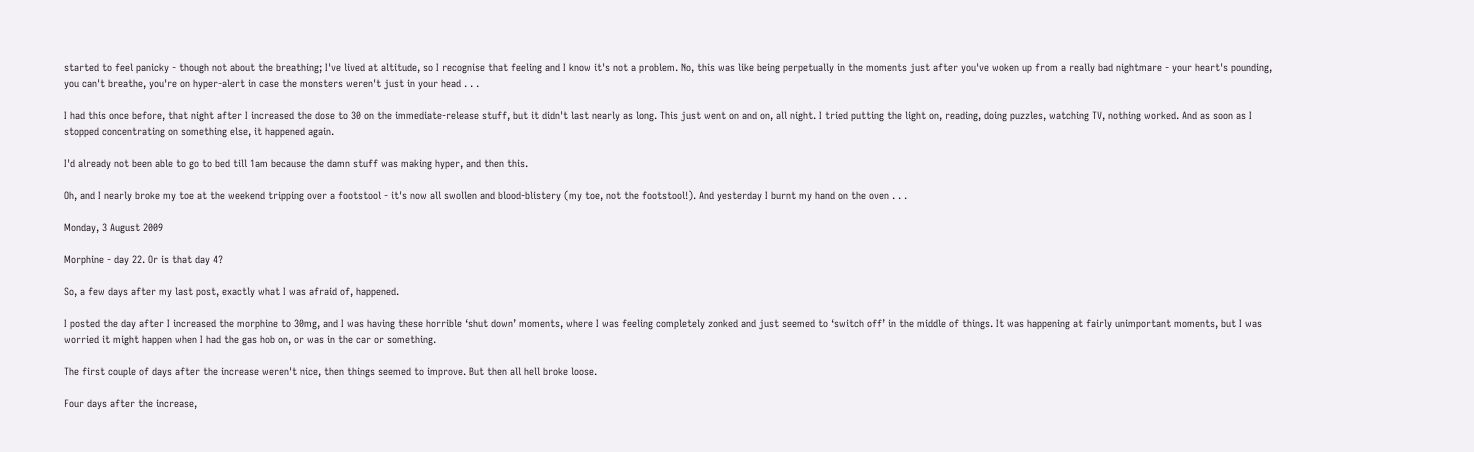started to feel panicky - though not about the breathing; I've lived at altitude, so I recognise that feeling and I know it's not a problem. No, this was like being perpetually in the moments just after you've woken up from a really bad nightmare - your heart's pounding, you can't breathe, you're on hyper-alert in case the monsters weren't just in your head . . .

I had this once before, that night after I increased the dose to 30 on the immediate-release stuff, but it didn't last nearly as long. This just went on and on, all night. I tried putting the light on, reading, doing puzzles, watching TV, nothing worked. And as soon as I stopped concentrating on something else, it happened again.

I'd already not been able to go to bed till 1am because the damn stuff was making hyper, and then this.

Oh, and I nearly broke my toe at the weekend tripping over a footstool - it's now all swollen and blood-blistery (my toe, not the footstool!). And yesterday I burnt my hand on the oven . . .

Monday, 3 August 2009

Morphine - day 22. Or is that day 4?

So, a few days after my last post, exactly what I was afraid of, happened.

I posted the day after I increased the morphine to 30mg, and I was having these horrible ‘shut down’ moments, where I was feeling completely zonked and just seemed to ‘switch off’ in the middle of things. It was happening at fairly unimportant moments, but I was worried it might happen when I had the gas hob on, or was in the car or something.

The first couple of days after the increase weren't nice, then things seemed to improve. But then all hell broke loose.

Four days after the increase,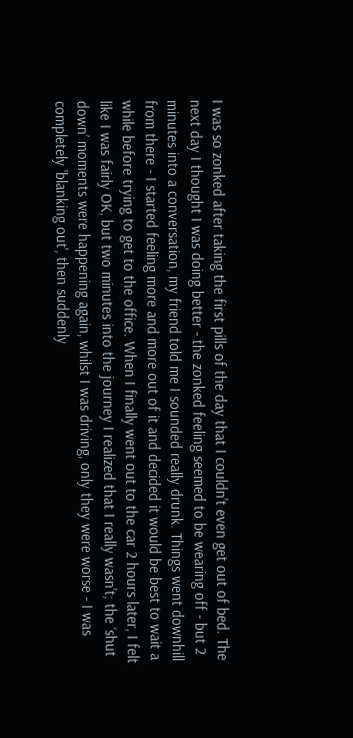I was so zonked after taking the first pills of the day that I couldn't even get out of bed. The next day I thought I was doing better - the zonked feeling seemed to be wearing off - but 2 minutes into a conversation, my friend told me I sounded really drunk. Things went downhill from there - I started feeling more and more out of it and decided it would be best to wait a while before trying to get to the office. When I finally went out to the car 2 hours later, I felt like I was fairly OK, but two minutes into the journey I realized that I really wasn't; the ‘shut down’ moments were happening again, whilst I was driving, only they were worse - I was completely 'blanking out', then suddenly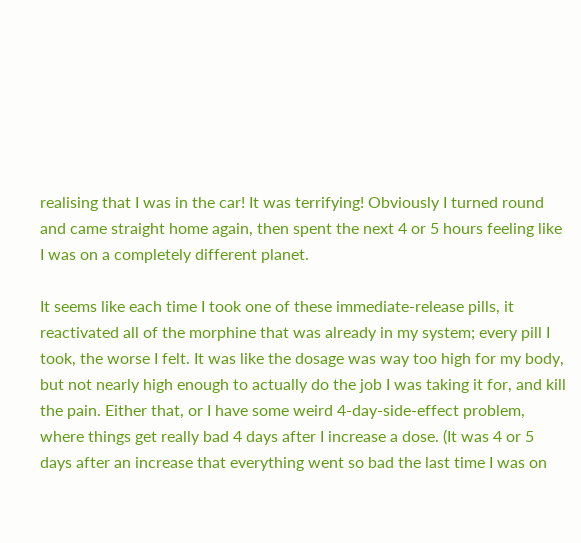realising that I was in the car! It was terrifying! Obviously I turned round and came straight home again, then spent the next 4 or 5 hours feeling like I was on a completely different planet.

It seems like each time I took one of these immediate-release pills, it reactivated all of the morphine that was already in my system; every pill I took, the worse I felt. It was like the dosage was way too high for my body, but not nearly high enough to actually do the job I was taking it for, and kill the pain. Either that, or I have some weird 4-day-side-effect problem, where things get really bad 4 days after I increase a dose. (It was 4 or 5 days after an increase that everything went so bad the last time I was on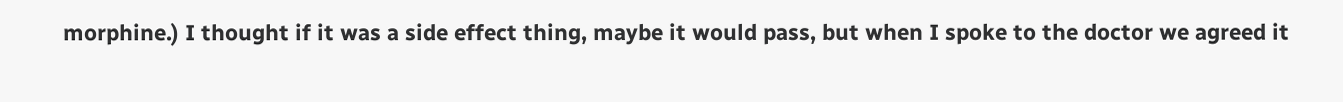morphine.) I thought if it was a side effect thing, maybe it would pass, but when I spoke to the doctor we agreed it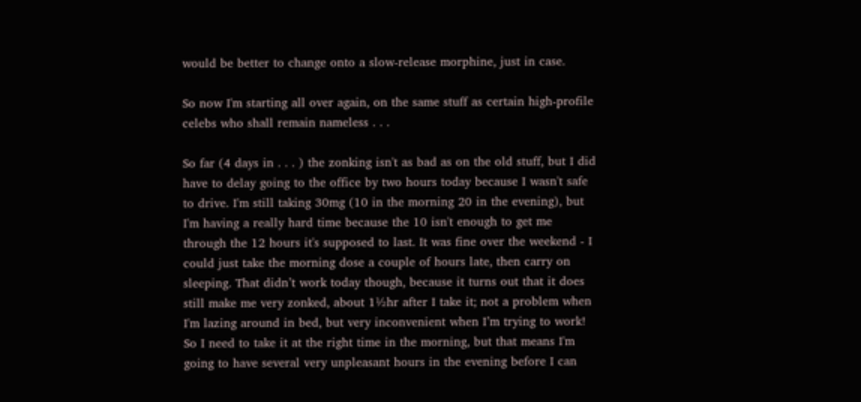would be better to change onto a slow-release morphine, just in case.

So now I'm starting all over again, on the same stuff as certain high-profile celebs who shall remain nameless . . .

So far (4 days in . . . ) the zonking isn't as bad as on the old stuff, but I did have to delay going to the office by two hours today because I wasn't safe to drive. I'm still taking 30mg (10 in the morning 20 in the evening), but I'm having a really hard time because the 10 isn't enough to get me through the 12 hours it's supposed to last. It was fine over the weekend - I could just take the morning dose a couple of hours late, then carry on sleeping. That didn’t work today though, because it turns out that it does still make me very zonked, about 1½hr after I take it; not a problem when I'm lazing around in bed, but very inconvenient when I’m trying to work! So I need to take it at the right time in the morning, but that means I'm going to have several very unpleasant hours in the evening before I can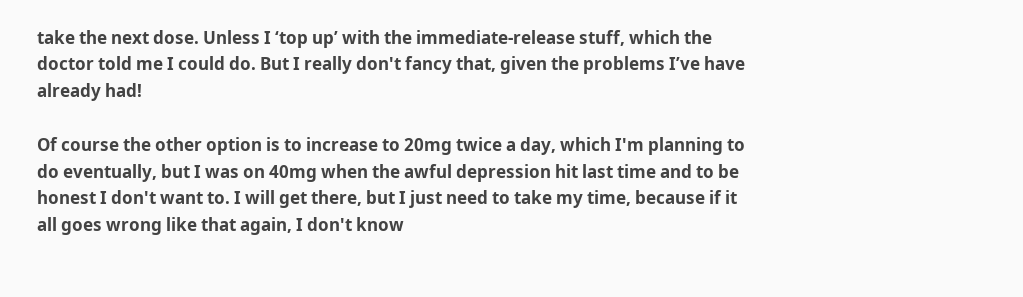take the next dose. Unless I ‘top up’ with the immediate-release stuff, which the doctor told me I could do. But I really don't fancy that, given the problems I’ve have already had!

Of course the other option is to increase to 20mg twice a day, which I'm planning to do eventually, but I was on 40mg when the awful depression hit last time and to be honest I don't want to. I will get there, but I just need to take my time, because if it all goes wrong like that again, I don't know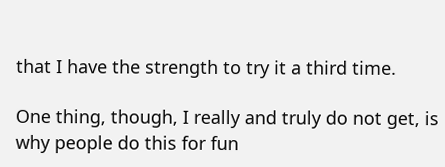that I have the strength to try it a third time.

One thing, though, I really and truly do not get, is why people do this for fun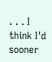. . . I think I'd sooner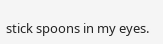stick spoons in my eyes.